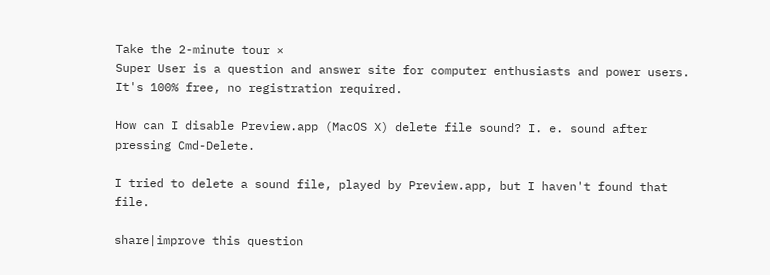Take the 2-minute tour ×
Super User is a question and answer site for computer enthusiasts and power users. It's 100% free, no registration required.

How can I disable Preview.app (MacOS X) delete file sound? I. e. sound after pressing Cmd-Delete.

I tried to delete a sound file, played by Preview.app, but I haven't found that file.

share|improve this question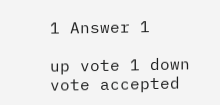1 Answer 1

up vote 1 down vote accepted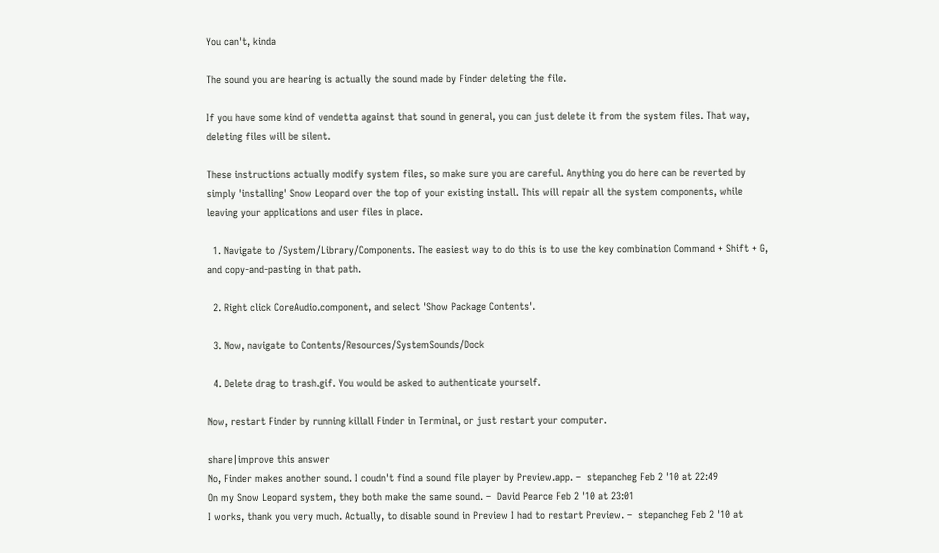You can't, kinda

The sound you are hearing is actually the sound made by Finder deleting the file.

If you have some kind of vendetta against that sound in general, you can just delete it from the system files. That way, deleting files will be silent.

These instructions actually modify system files, so make sure you are careful. Anything you do here can be reverted by simply 'installing' Snow Leopard over the top of your existing install. This will repair all the system components, while leaving your applications and user files in place.

  1. Navigate to /System/Library/Components. The easiest way to do this is to use the key combination Command + Shift + G, and copy-and-pasting in that path.

  2. Right click CoreAudio.component, and select 'Show Package Contents'.

  3. Now, navigate to Contents/Resources/SystemSounds/Dock

  4. Delete drag to trash.gif. You would be asked to authenticate yourself.

Now, restart Finder by running killall Finder in Terminal, or just restart your computer.

share|improve this answer
No, Finder makes another sound. I coudn't find a sound file player by Preview.app. –  stepancheg Feb 2 '10 at 22:49
On my Snow Leopard system, they both make the same sound. –  David Pearce Feb 2 '10 at 23:01
I works, thank you very much. Actually, to disable sound in Preview I had to restart Preview. –  stepancheg Feb 2 '10 at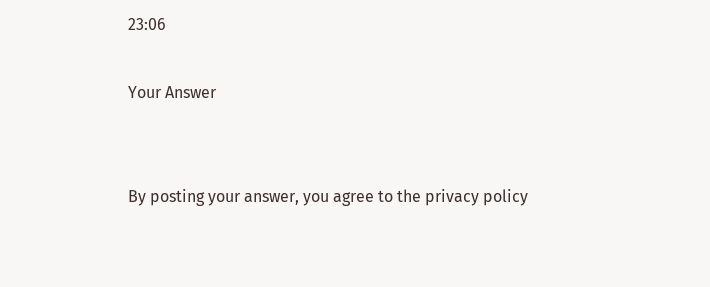23:06

Your Answer


By posting your answer, you agree to the privacy policy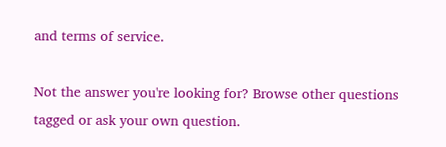and terms of service.

Not the answer you're looking for? Browse other questions tagged or ask your own question.